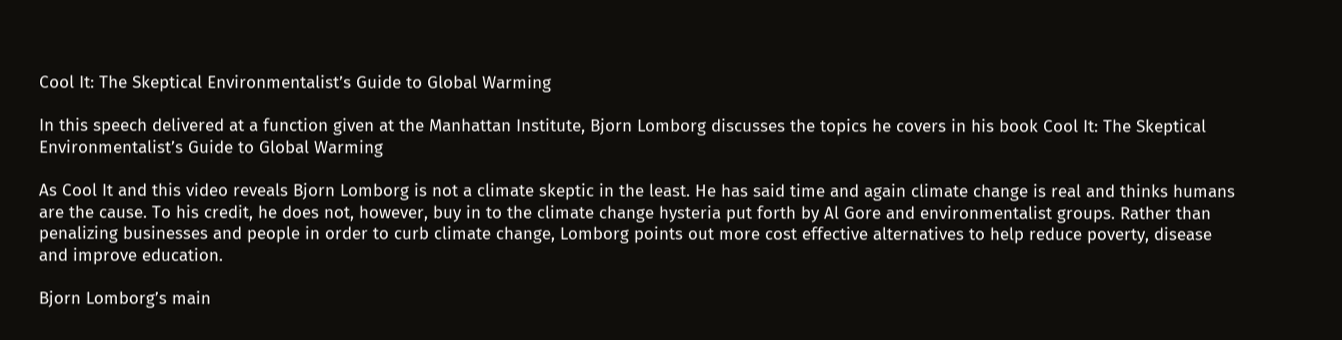Cool It: The Skeptical Environmentalist’s Guide to Global Warming

In this speech delivered at a function given at the Manhattan Institute, Bjorn Lomborg discusses the topics he covers in his book Cool It: The Skeptical Environmentalist’s Guide to Global Warming

As Cool It and this video reveals Bjorn Lomborg is not a climate skeptic in the least. He has said time and again climate change is real and thinks humans are the cause. To his credit, he does not, however, buy in to the climate change hysteria put forth by Al Gore and environmentalist groups. Rather than penalizing businesses and people in order to curb climate change, Lomborg points out more cost effective alternatives to help reduce poverty, disease and improve education.

Bjorn Lomborg’s main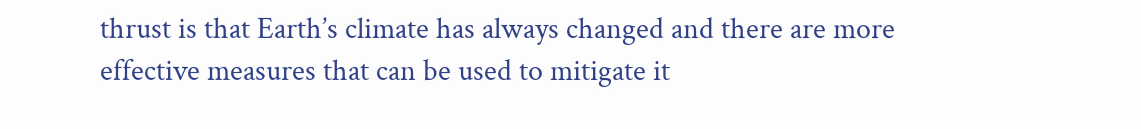thrust is that Earth’s climate has always changed and there are more effective measures that can be used to mitigate it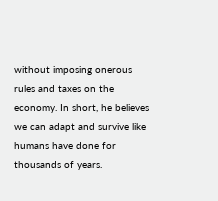without imposing onerous rules and taxes on the economy. In short, he believes we can adapt and survive like humans have done for thousands of years.